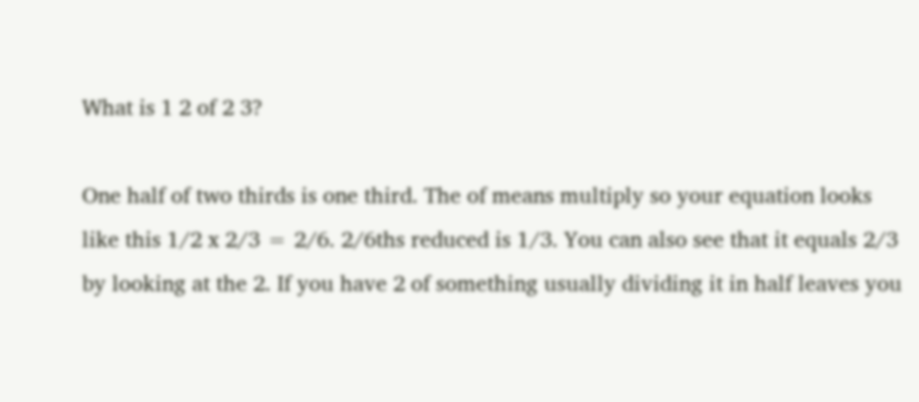What is 1 2 of 2 3?

One half of two thirds is one third. The of means multiply so your equation looks like this 1/2 x 2/3 = 2/6. 2/6ths reduced is 1/3. You can also see that it equals 2/3 by looking at the 2. If you have 2 of something usually dividing it in half leaves you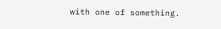with one of something.